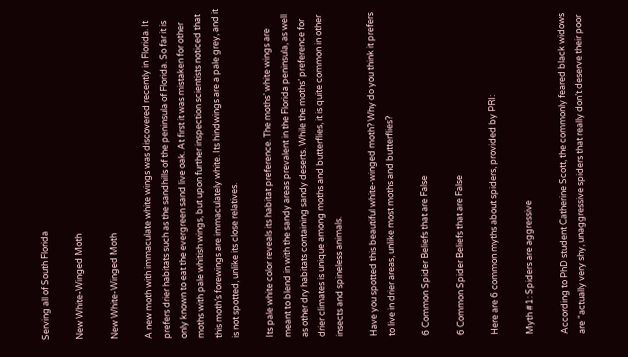Serving all of South Florida

New White-Winged Moth

New White-Winged Moth

A new moth with immaculate white wings was discovered recently in Florida. It prefers drier habitats such as the sandhills of the peninsula of Florida. So far it is only known to eat the evergreen sand live oak. At first it was mistaken for other moths with pale whitish wings, but upon further inspection scientists noticed that this moth’s forewings are immaculately white. Its hindwings are a pale grey, and it is not spotted, unlike its close relatives.

Its pale white color reveals its habitat preference. The moths’ white wings are meant to blend in with the sandy areas prevalent in the Florida peninsula, as well as other dry habitats containing sandy deserts. While the moths’ preference for drier climates is unique among moths and butterflies, it is quite common in other insects and spineless animals.

Have you spotted this beautiful white-winged moth? Why do you think it prefers to live in drier areas, unlike most moths and butterflies?

6 Common Spider Beliefs that are False

6 Common Spider Beliefs that are False

Here are 6 common myths about spiders, provided by PRI:

Myth #1: Spiders are aggressive

According to PhD student Catherine Scott, the commonly feared black widows are “actually very shy, unaggressive spiders that really don’t deserve their poor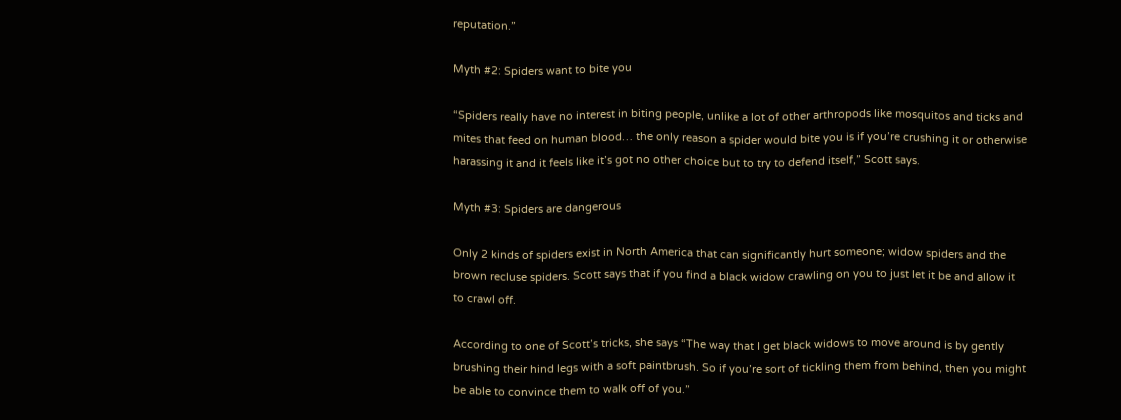reputation.”

Myth #2: Spiders want to bite you

“Spiders really have no interest in biting people, unlike a lot of other arthropods like mosquitos and ticks and mites that feed on human blood… the only reason a spider would bite you is if you’re crushing it or otherwise harassing it and it feels like it’s got no other choice but to try to defend itself,” Scott says.

Myth #3: Spiders are dangerous

Only 2 kinds of spiders exist in North America that can significantly hurt someone; widow spiders and the brown recluse spiders. Scott says that if you find a black widow crawling on you to just let it be and allow it to crawl off.

According to one of Scott’s tricks, she says “The way that I get black widows to move around is by gently brushing their hind legs with a soft paintbrush. So if you’re sort of tickling them from behind, then you might be able to convince them to walk off of you.”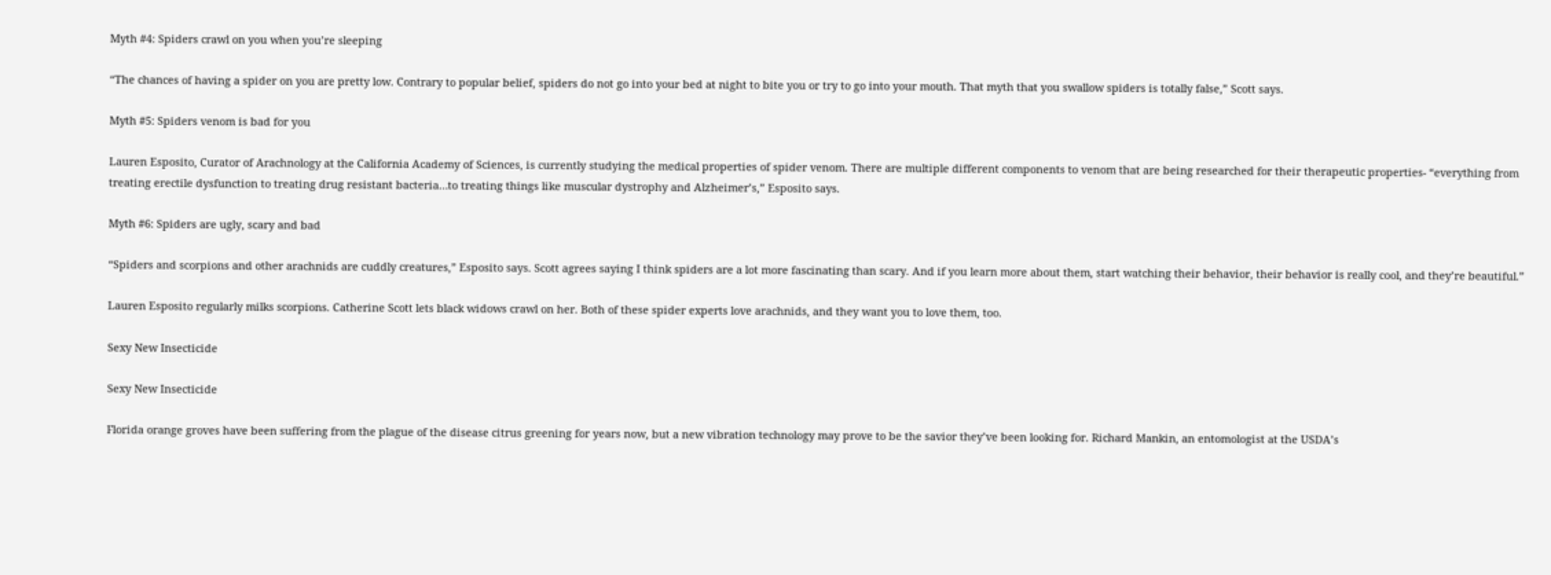Myth #4: Spiders crawl on you when you’re sleeping

“The chances of having a spider on you are pretty low. Contrary to popular belief, spiders do not go into your bed at night to bite you or try to go into your mouth. That myth that you swallow spiders is totally false,” Scott says.

Myth #5: Spiders venom is bad for you

Lauren Esposito, Curator of Arachnology at the California Academy of Sciences, is currently studying the medical properties of spider venom. There are multiple different components to venom that are being researched for their therapeutic properties- “everything from treating erectile dysfunction to treating drug resistant bacteria…to treating things like muscular dystrophy and Alzheimer’s,” Esposito says.

Myth #6: Spiders are ugly, scary and bad

“Spiders and scorpions and other arachnids are cuddly creatures,” Esposito says. Scott agrees saying I think spiders are a lot more fascinating than scary. And if you learn more about them, start watching their behavior, their behavior is really cool, and they’re beautiful.”

Lauren Esposito regularly milks scorpions. Catherine Scott lets black widows crawl on her. Both of these spider experts love arachnids, and they want you to love them, too.

Sexy New Insecticide

Sexy New Insecticide

Florida orange groves have been suffering from the plague of the disease citrus greening for years now, but a new vibration technology may prove to be the savior they’ve been looking for. Richard Mankin, an entomologist at the USDA’s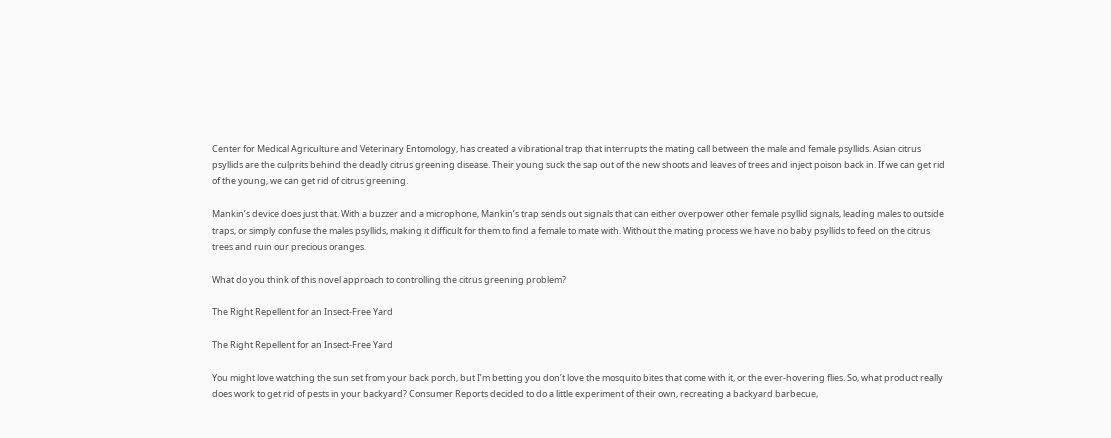Center for Medical Agriculture and Veterinary Entomology, has created a vibrational trap that interrupts the mating call between the male and female psyllids. Asian citrus psyllids are the culprits behind the deadly citrus greening disease. Their young suck the sap out of the new shoots and leaves of trees and inject poison back in. If we can get rid of the young, we can get rid of citrus greening.

Mankin’s device does just that. With a buzzer and a microphone, Mankin’s trap sends out signals that can either overpower other female psyllid signals, leading males to outside traps, or simply confuse the males psyllids, making it difficult for them to find a female to mate with. Without the mating process we have no baby psyllids to feed on the citrus trees and ruin our precious oranges.

What do you think of this novel approach to controlling the citrus greening problem?

The Right Repellent for an Insect-Free Yard

The Right Repellent for an Insect-Free Yard

You might love watching the sun set from your back porch, but I’m betting you don’t love the mosquito bites that come with it, or the ever-hovering flies. So, what product really does work to get rid of pests in your backyard? Consumer Reports decided to do a little experiment of their own, recreating a backyard barbecue,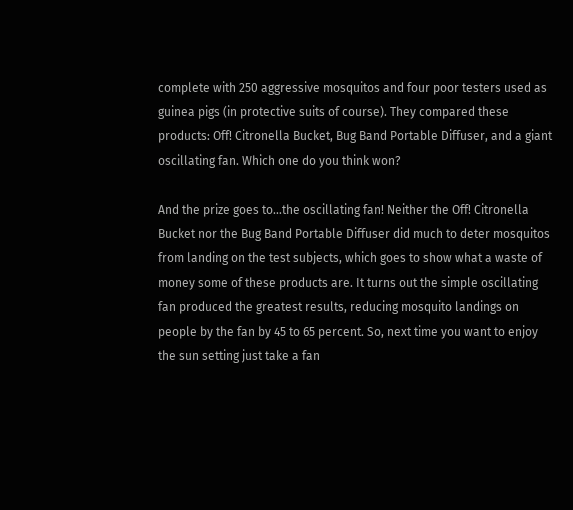complete with 250 aggressive mosquitos and four poor testers used as guinea pigs (in protective suits of course). They compared these products: Off! Citronella Bucket, Bug Band Portable Diffuser, and a giant oscillating fan. Which one do you think won?

And the prize goes to…the oscillating fan! Neither the Off! Citronella Bucket nor the Bug Band Portable Diffuser did much to deter mosquitos from landing on the test subjects, which goes to show what a waste of money some of these products are. It turns out the simple oscillating fan produced the greatest results, reducing mosquito landings on people by the fan by 45 to 65 percent. So, next time you want to enjoy the sun setting just take a fan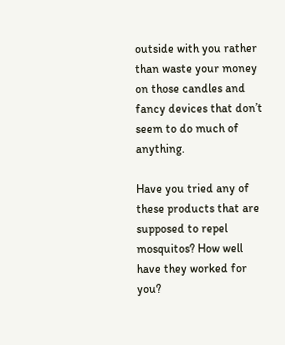outside with you rather than waste your money on those candles and fancy devices that don’t seem to do much of anything.

Have you tried any of these products that are supposed to repel mosquitos? How well have they worked for you?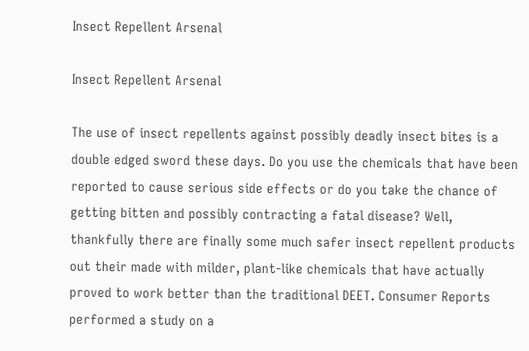Insect Repellent Arsenal

Insect Repellent Arsenal

The use of insect repellents against possibly deadly insect bites is a double edged sword these days. Do you use the chemicals that have been reported to cause serious side effects or do you take the chance of getting bitten and possibly contracting a fatal disease? Well, thankfully there are finally some much safer insect repellent products out their made with milder, plant-like chemicals that have actually proved to work better than the traditional DEET. Consumer Reports performed a study on a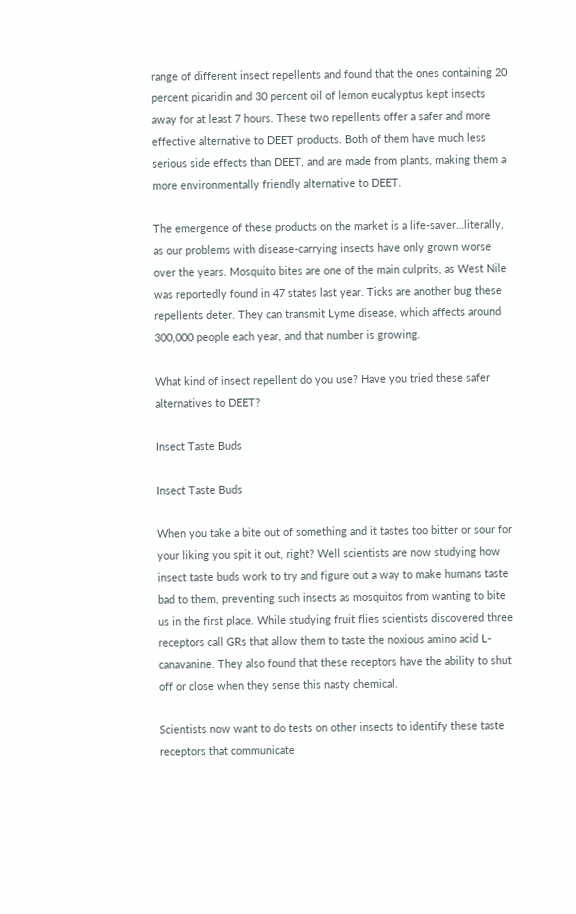range of different insect repellents and found that the ones containing 20 percent picaridin and 30 percent oil of lemon eucalyptus kept insects away for at least 7 hours. These two repellents offer a safer and more effective alternative to DEET products. Both of them have much less serious side effects than DEET, and are made from plants, making them a more environmentally friendly alternative to DEET.

The emergence of these products on the market is a life-saver…literally, as our problems with disease-carrying insects have only grown worse over the years. Mosquito bites are one of the main culprits, as West Nile was reportedly found in 47 states last year. Ticks are another bug these repellents deter. They can transmit Lyme disease, which affects around 300,000 people each year, and that number is growing.

What kind of insect repellent do you use? Have you tried these safer alternatives to DEET?

Insect Taste Buds

Insect Taste Buds

When you take a bite out of something and it tastes too bitter or sour for your liking you spit it out, right? Well scientists are now studying how insect taste buds work to try and figure out a way to make humans taste bad to them, preventing such insects as mosquitos from wanting to bite us in the first place. While studying fruit flies scientists discovered three receptors call GRs that allow them to taste the noxious amino acid L-canavanine. They also found that these receptors have the ability to shut off or close when they sense this nasty chemical.

Scientists now want to do tests on other insects to identify these taste receptors that communicate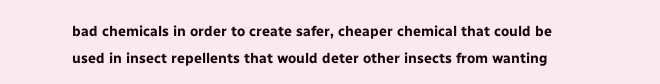bad chemicals in order to create safer, cheaper chemical that could be used in insect repellents that would deter other insects from wanting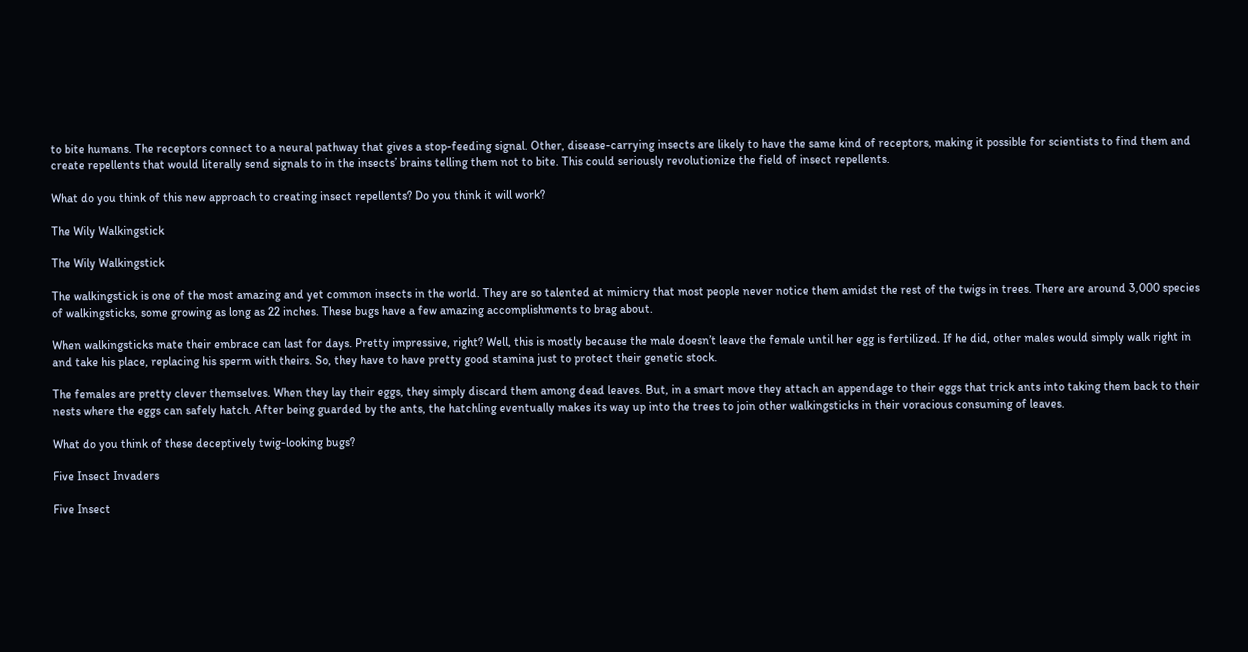to bite humans. The receptors connect to a neural pathway that gives a stop-feeding signal. Other, disease-carrying insects are likely to have the same kind of receptors, making it possible for scientists to find them and create repellents that would literally send signals to in the insects’ brains telling them not to bite. This could seriously revolutionize the field of insect repellents.

What do you think of this new approach to creating insect repellents? Do you think it will work?

The Wily Walkingstick

The Wily Walkingstick

The walkingstick is one of the most amazing and yet common insects in the world. They are so talented at mimicry that most people never notice them amidst the rest of the twigs in trees. There are around 3,000 species of walkingsticks, some growing as long as 22 inches. These bugs have a few amazing accomplishments to brag about.

When walkingsticks mate their embrace can last for days. Pretty impressive, right? Well, this is mostly because the male doesn’t leave the female until her egg is fertilized. If he did, other males would simply walk right in and take his place, replacing his sperm with theirs. So, they have to have pretty good stamina just to protect their genetic stock.

The females are pretty clever themselves. When they lay their eggs, they simply discard them among dead leaves. But, in a smart move they attach an appendage to their eggs that trick ants into taking them back to their nests where the eggs can safely hatch. After being guarded by the ants, the hatchling eventually makes its way up into the trees to join other walkingsticks in their voracious consuming of leaves.

What do you think of these deceptively twig-looking bugs?

Five Insect Invaders

Five Insect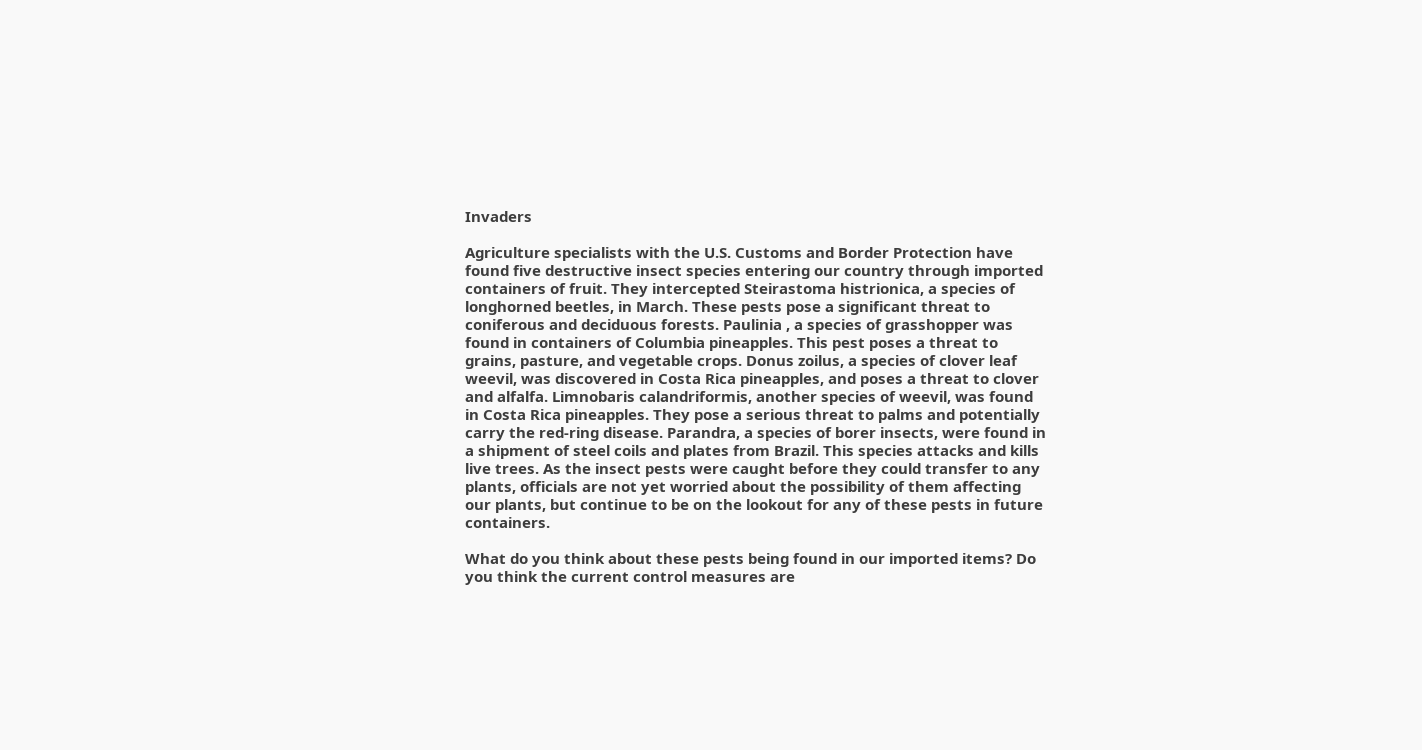Invaders

Agriculture specialists with the U.S. Customs and Border Protection have found five destructive insect species entering our country through imported containers of fruit. They intercepted Steirastoma histrionica, a species of longhorned beetles, in March. These pests pose a significant threat to coniferous and deciduous forests. Paulinia , a species of grasshopper was found in containers of Columbia pineapples. This pest poses a threat to grains, pasture, and vegetable crops. Donus zoilus, a species of clover leaf weevil, was discovered in Costa Rica pineapples, and poses a threat to clover and alfalfa. Limnobaris calandriformis, another species of weevil, was found in Costa Rica pineapples. They pose a serious threat to palms and potentially carry the red-ring disease. Parandra, a species of borer insects, were found in a shipment of steel coils and plates from Brazil. This species attacks and kills live trees. As the insect pests were caught before they could transfer to any plants, officials are not yet worried about the possibility of them affecting our plants, but continue to be on the lookout for any of these pests in future containers.

What do you think about these pests being found in our imported items? Do you think the current control measures are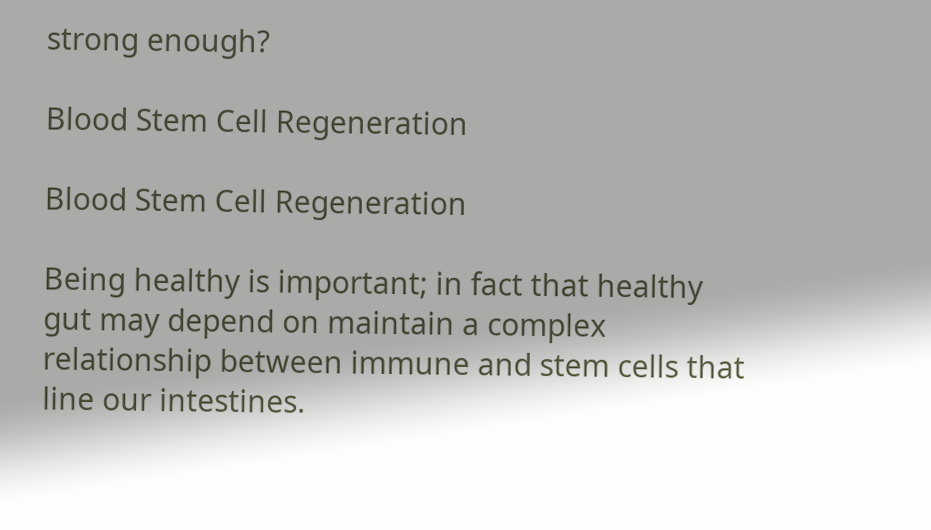strong enough?

Blood Stem Cell Regeneration

Blood Stem Cell Regeneration

Being healthy is important; in fact that healthy gut may depend on maintain a complex relationship between immune and stem cells that line our intestines.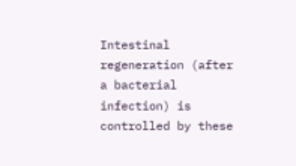Intestinal regeneration (after a bacterial infection) is controlled by these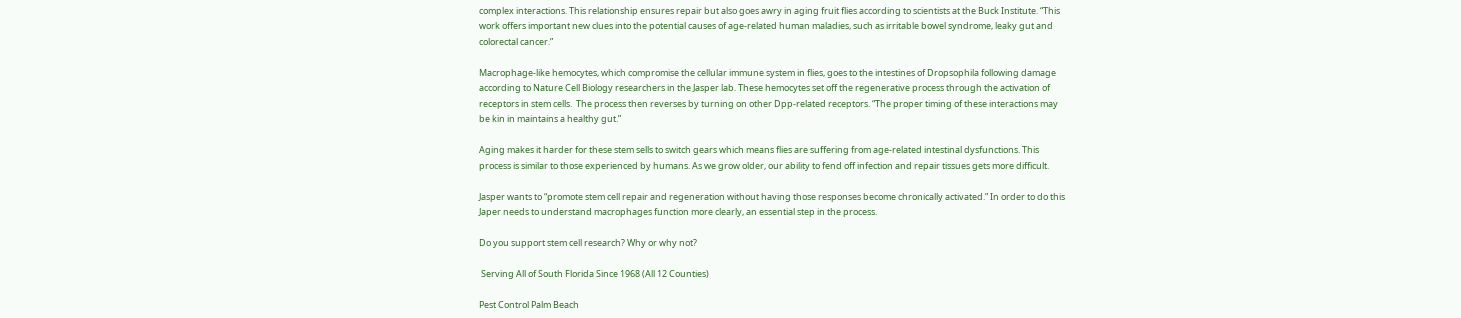complex interactions. This relationship ensures repair but also goes awry in aging fruit flies according to scientists at the Buck Institute. “This work offers important new clues into the potential causes of age-related human maladies, such as irritable bowel syndrome, leaky gut and colorectal cancer.”

Macrophage-like hemocytes, which compromise the cellular immune system in flies, goes to the intestines of Dropsophila following damage according to Nature Cell Biology researchers in the Jasper lab. These hemocytes set off the regenerative process through the activation of receptors in stem cells.  The process then reverses by turning on other Dpp-related receptors. “The proper timing of these interactions may be kin in maintains a healthy gut.”

Aging makes it harder for these stem sells to switch gears which means flies are suffering from age-related intestinal dysfunctions. This process is similar to those experienced by humans. As we grow older, our ability to fend off infection and repair tissues gets more difficult.

Jasper wants to “promote stem cell repair and regeneration without having those responses become chronically activated.” In order to do this Japer needs to understand macrophages function more clearly, an essential step in the process.

Do you support stem cell research? Why or why not?

 Serving All of South Florida Since 1968 (All 12 Counties)

Pest Control Palm Beach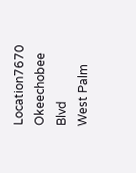Location7670 Okeechobee Blvd
West Palm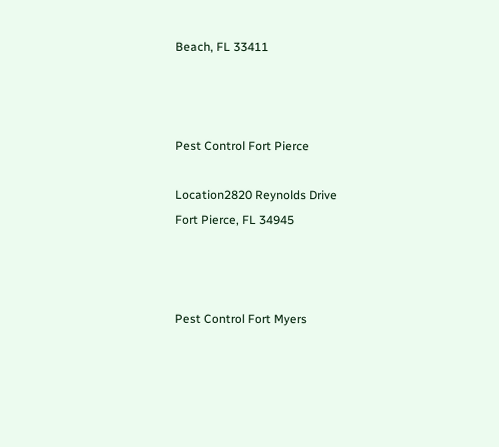Beach, FL 33411



Pest Control Fort Pierce

Location2820 Reynolds Drive
Fort Pierce, FL 34945



Pest Control Fort Myers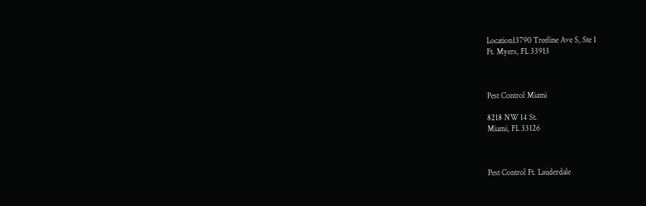Location13790 Treeline Ave S, Ste 1
Ft. Myers, FL 33913



Pest Control Miami

8218 NW 14 St.
Miami, FL 33126



Pest Control Ft. Lauderdale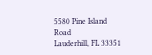5580 Pine Island Road
Lauderhill, FL 33351